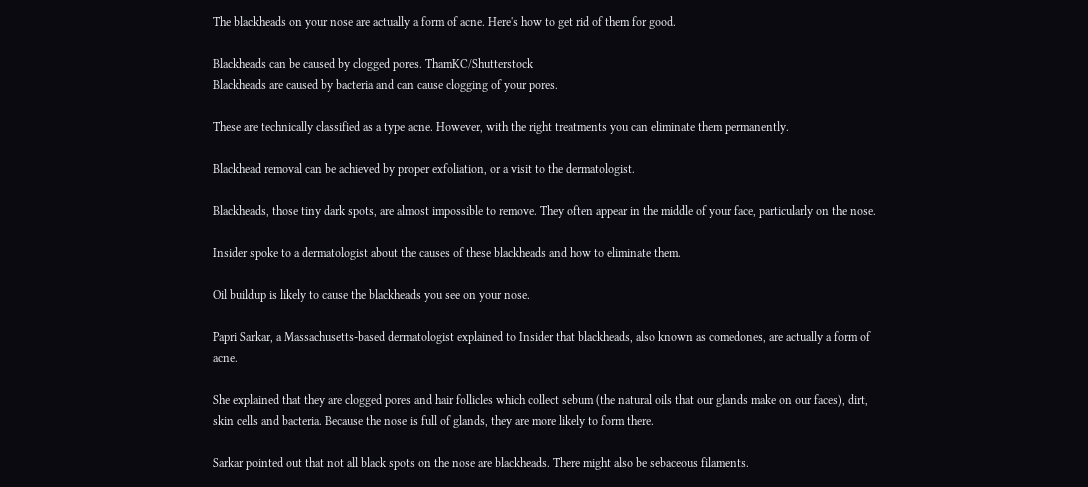The blackheads on your nose are actually a form of acne. Here's how to get rid of them for good.

Blackheads can be caused by clogged pores. ThamKC/Shutterstock
Blackheads are caused by bacteria and can cause clogging of your pores.

These are technically classified as a type acne. However, with the right treatments you can eliminate them permanently.

Blackhead removal can be achieved by proper exfoliation, or a visit to the dermatologist.

Blackheads, those tiny dark spots, are almost impossible to remove. They often appear in the middle of your face, particularly on the nose.

Insider spoke to a dermatologist about the causes of these blackheads and how to eliminate them.

Oil buildup is likely to cause the blackheads you see on your nose.

Papri Sarkar, a Massachusetts-based dermatologist explained to Insider that blackheads, also known as comedones, are actually a form of acne.

She explained that they are clogged pores and hair follicles which collect sebum (the natural oils that our glands make on our faces), dirt, skin cells and bacteria. Because the nose is full of glands, they are more likely to form there.

Sarkar pointed out that not all black spots on the nose are blackheads. There might also be sebaceous filaments.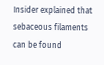Insider explained that sebaceous filaments can be found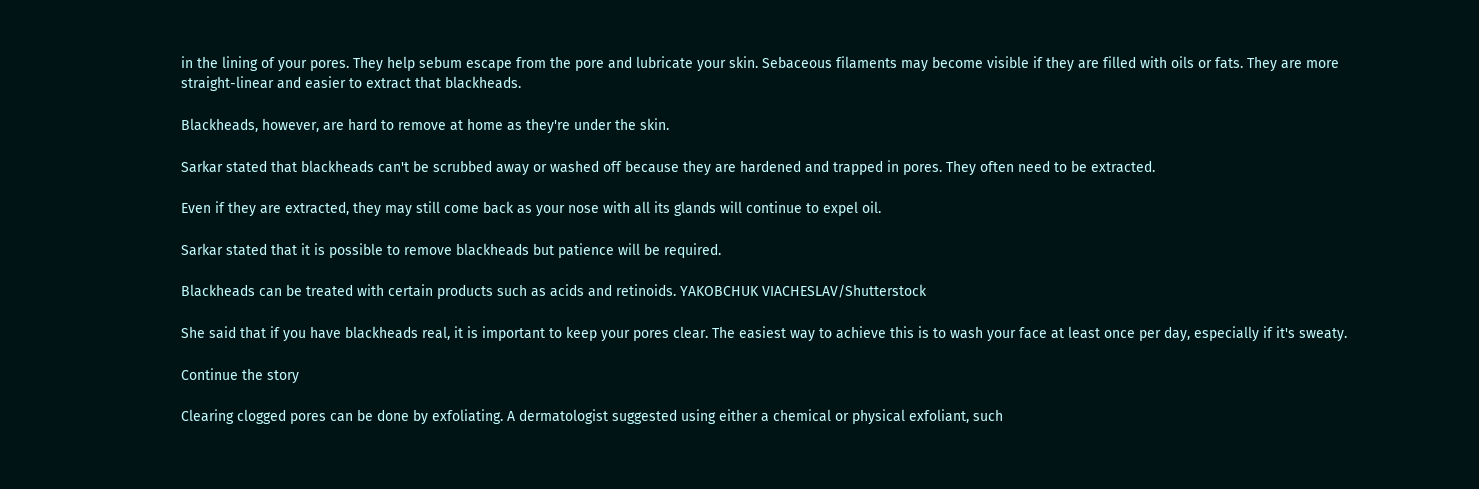in the lining of your pores. They help sebum escape from the pore and lubricate your skin. Sebaceous filaments may become visible if they are filled with oils or fats. They are more straight-linear and easier to extract that blackheads.

Blackheads, however, are hard to remove at home as they're under the skin.

Sarkar stated that blackheads can't be scrubbed away or washed off because they are hardened and trapped in pores. They often need to be extracted.

Even if they are extracted, they may still come back as your nose with all its glands will continue to expel oil.

Sarkar stated that it is possible to remove blackheads but patience will be required.

Blackheads can be treated with certain products such as acids and retinoids. YAKOBCHUK VIACHESLAV/Shutterstock

She said that if you have blackheads real, it is important to keep your pores clear. The easiest way to achieve this is to wash your face at least once per day, especially if it's sweaty.

Continue the story

Clearing clogged pores can be done by exfoliating. A dermatologist suggested using either a chemical or physical exfoliant, such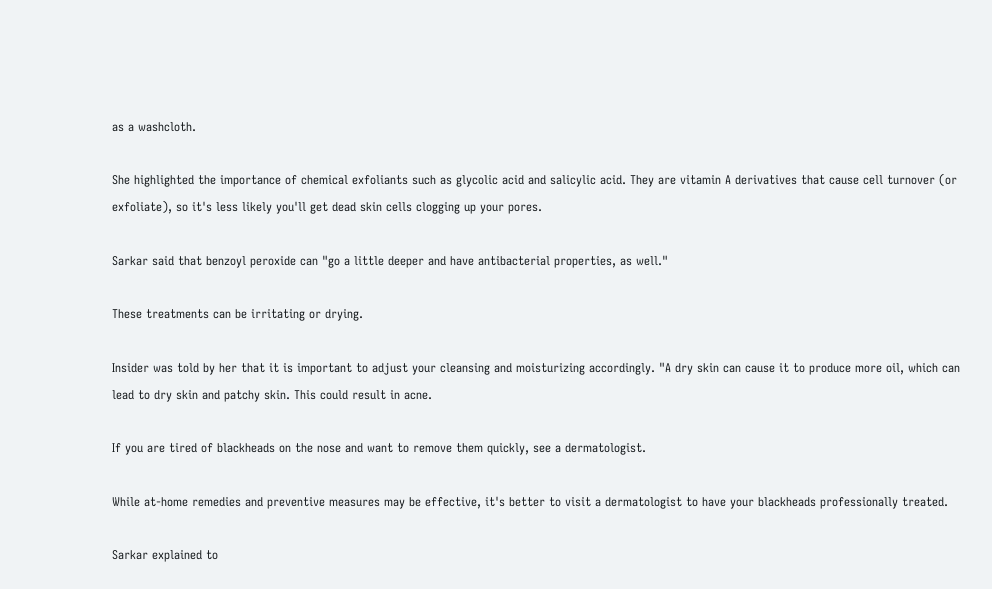as a washcloth.

She highlighted the importance of chemical exfoliants such as glycolic acid and salicylic acid. They are vitamin A derivatives that cause cell turnover (or exfoliate), so it's less likely you'll get dead skin cells clogging up your pores.

Sarkar said that benzoyl peroxide can "go a little deeper and have antibacterial properties, as well."

These treatments can be irritating or drying.

Insider was told by her that it is important to adjust your cleansing and moisturizing accordingly. "A dry skin can cause it to produce more oil, which can lead to dry skin and patchy skin. This could result in acne.

If you are tired of blackheads on the nose and want to remove them quickly, see a dermatologist.

While at-home remedies and preventive measures may be effective, it's better to visit a dermatologist to have your blackheads professionally treated.

Sarkar explained to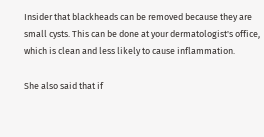Insider that blackheads can be removed because they are small cysts. This can be done at your dermatologist's office, which is clean and less likely to cause inflammation.

She also said that if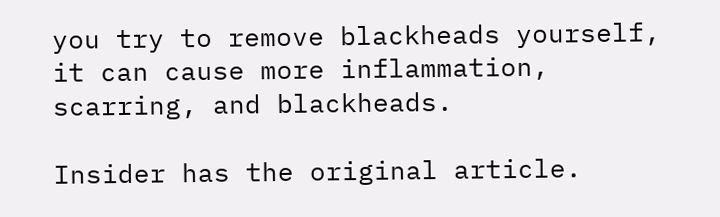you try to remove blackheads yourself, it can cause more inflammation, scarring, and blackheads.

Insider has the original article.